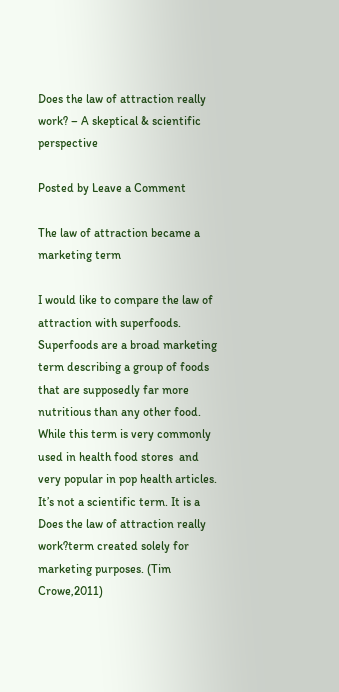Does the law of attraction really work? – A skeptical & scientific perspective

Posted by Leave a Comment

The law of attraction became a marketing term

I would like to compare the law of attraction with superfoods. Superfoods are a broad marketing term describing a group of foods  that are supposedly far more nutritious than any other food.  While this term is very commonly used in health food stores  and  very popular in pop health articles. It’s not a scientific term. It is a Does the law of attraction really work?term created solely for marketing purposes. (Tim Crowe,2011)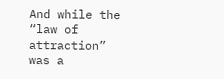And while the “law of attraction” was a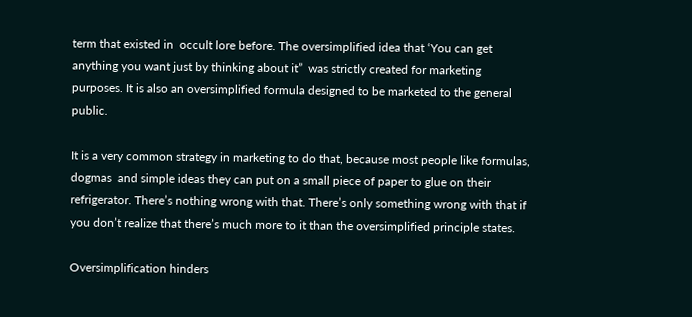term that existed in  occult lore before. The oversimplified idea that ‘You can get anything you want just by thinking about it”  was strictly created for marketing purposes. It is also an oversimplified formula designed to be marketed to the general public.

It is a very common strategy in marketing to do that, because most people like formulas, dogmas  and simple ideas they can put on a small piece of paper to glue on their refrigerator. There’s nothing wrong with that. There’s only something wrong with that if you don’t realize that there’s much more to it than the oversimplified principle states.

Oversimplification hinders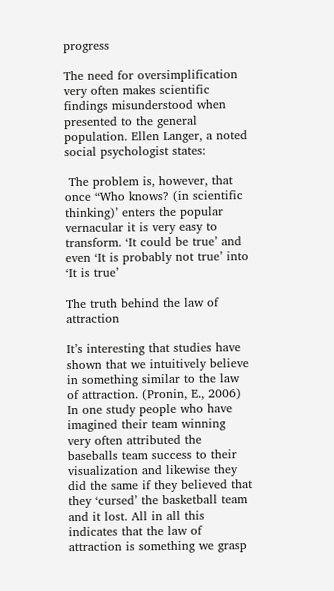progress

The need for oversimplification very often makes scientific findings misunderstood when presented to the general population. Ellen Langer, a noted social psychologist states:

 The problem is, however, that once “Who knows? (in scientific thinking)’ enters the popular vernacular it is very easy to transform. ‘It could be true’ and even ‘It is probably not true’ into ‘It is true’

The truth behind the law of attraction

It’s interesting that studies have shown that we intuitively believe in something similar to the law of attraction. (Pronin, E., 2006) In one study people who have imagined their team winning very often attributed the baseballs team success to their visualization and likewise they did the same if they believed that they ‘cursed’ the basketball team and it lost. All in all this indicates that the law of attraction is something we grasp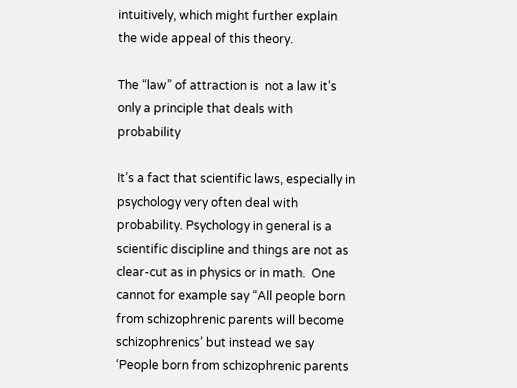intuitively, which might further explain the wide appeal of this theory.

The “law” of attraction is  not a law it’s only a principle that deals with probability

It’s a fact that scientific laws, especially in psychology very often deal with probability. Psychology in general is a scientific discipline and things are not as clear-cut as in physics or in math.  One cannot for example say “All people born from schizophrenic parents will become schizophrenics’ but instead we say ‘People born from schizophrenic parents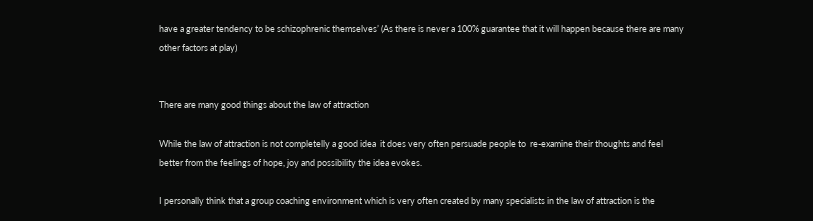have a greater tendency to be schizophrenic themselves’ (As there is never a 100% guarantee that it will happen because there are many other factors at play)


There are many good things about the law of attraction

While the law of attraction is not completelly a good idea  it does very often persuade people to  re-examine their thoughts and feel better from the feelings of hope, joy and possibility the idea evokes.

I personally think that a group coaching environment which is very often created by many specialists in the law of attraction is the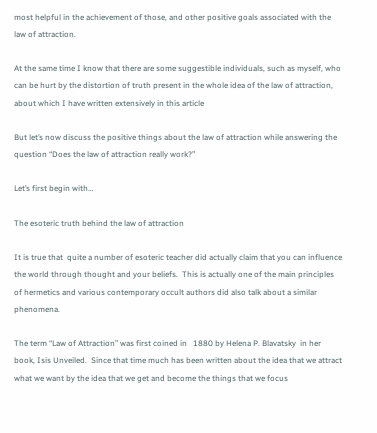most helpful in the achievement of those, and other positive goals associated with the law of attraction.

At the same time I know that there are some suggestible individuals, such as myself, who can be hurt by the distortion of truth present in the whole idea of the law of attraction, about which I have written extensively in this article

But let’s now discuss the positive things about the law of attraction while answering the question “Does the law of attraction really work?”

Let’s first begin with…

The esoteric truth behind the law of attraction

It is true that  quite a number of esoteric teacher did actually claim that you can influence the world through thought and your beliefs.  This is actually one of the main principles of hermetics and various contemporary occult authors did also talk about a similar phenomena.

The term “Law of Attraction” was first coined in   1880 by Helena P. Blavatsky  in her book, Isis Unveiled.  Since that time much has been written about the idea that we attract what we want by the idea that we get and become the things that we focus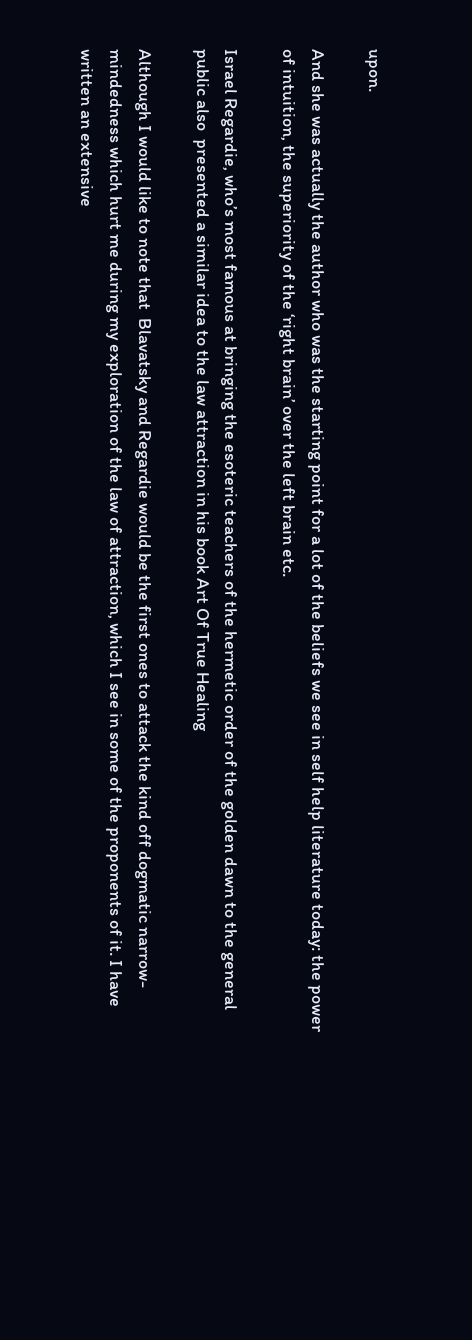upon.

And she was actually the author who was the starting point for a lot of the beliefs we see in self help literature today: the power of intuition, the superiority of the ‘right brain’ over the left brain etc.

Israel Regardie, who’s most famous at bringing the esoteric teachers of the hermetic order of the golden dawn to the general public also  presented a similar idea to the law attraction in his book Art Of True Healing

Although I would like to note that  Blavatsky and Regardie would be the first ones to attack the kind off dogmatic narrow-mindedness which hurt me during my exploration of the law of attraction, which I see in some of the proponents of it. I have written an extensive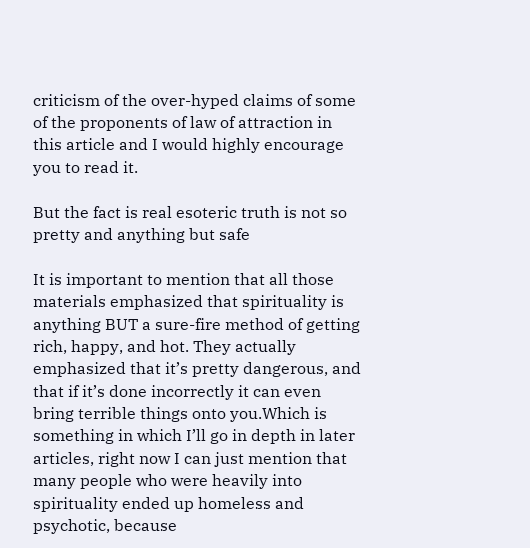criticism of the over-hyped claims of some of the proponents of law of attraction in this article and I would highly encourage you to read it.

But the fact is real esoteric truth is not so pretty and anything but safe

It is important to mention that all those materials emphasized that spirituality is anything BUT a sure-fire method of getting rich, happy, and hot. They actually emphasized that it’s pretty dangerous, and that if it’s done incorrectly it can even bring terrible things onto you.Which is something in which I’ll go in depth in later articles, right now I can just mention that many people who were heavily into spirituality ended up homeless and psychotic, because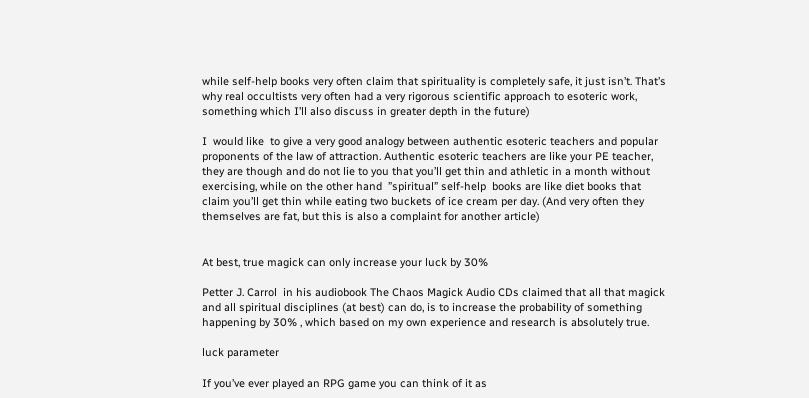while self-help books very often claim that spirituality is completely safe, it just isn’t. That’s why real occultists very often had a very rigorous scientific approach to esoteric work, something which I’ll also discuss in greater depth in the future)

I  would like  to give a very good analogy between authentic esoteric teachers and popular proponents of the law of attraction. Authentic esoteric teachers are like your PE teacher, they are though and do not lie to you that you’ll get thin and athletic in a month without exercising, while on the other hand  ”spiritual” self-help  books are like diet books that claim you’ll get thin while eating two buckets of ice cream per day. (And very often they themselves are fat, but this is also a complaint for another article)


At best, true magick can only increase your luck by 30%

Petter J. Carrol  in his audiobook The Chaos Magick Audio CDs claimed that all that magick and all spiritual disciplines (at best) can do, is to increase the probability of something happening by 30% , which based on my own experience and research is absolutely true.

luck parameter

If you’ve ever played an RPG game you can think of it as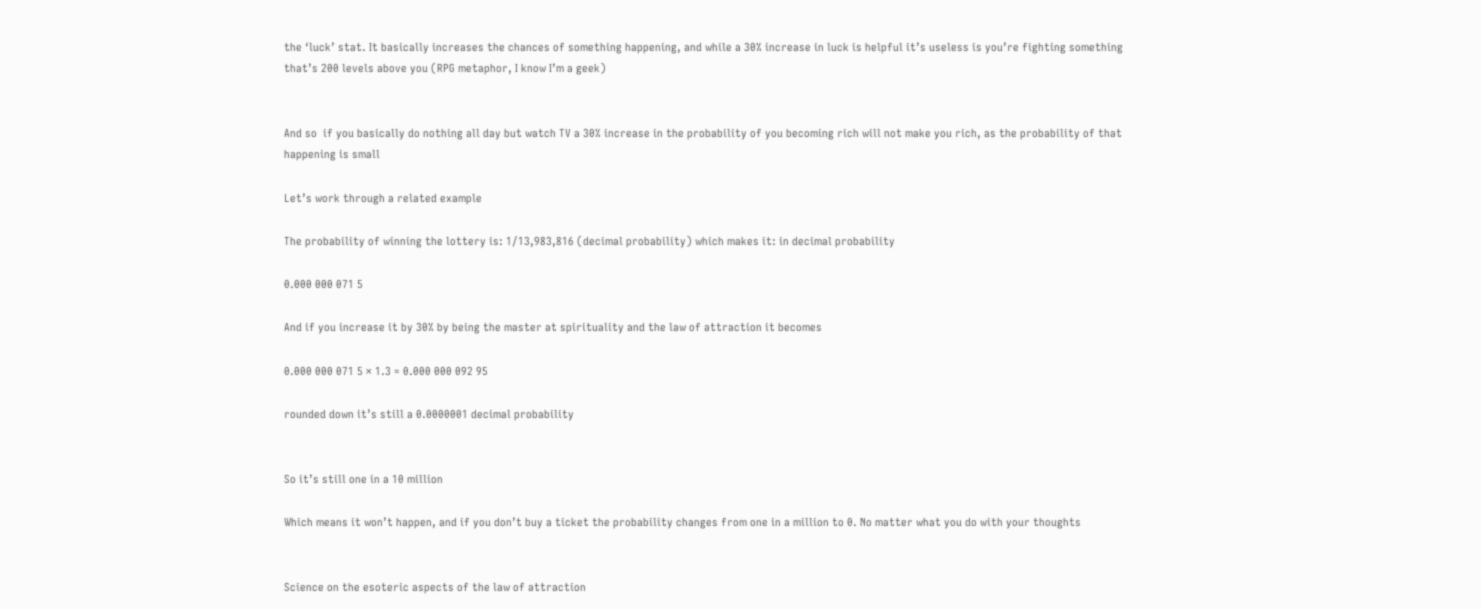the ‘luck’ stat. It basically increases the chances of something happening, and while a 30% increase in luck is helpful it’s useless is you’re fighting something that’s 200 levels above you (RPG metaphor, I know I’m a geek)


And so  if you basically do nothing all day but watch TV a 30% increase in the probability of you becoming rich will not make you rich, as the probability of that happening is small

Let’s work through a related example

The probability of winning the lottery is: 1/13,983,816 (decimal probability) which makes it: in decimal probability

0.000 000 071 5

And if you increase it by 30% by being the master at spirituality and the law of attraction it becomes

0.000 000 071 5 × 1.3 = 0.000 000 092 95

rounded down it’s still a 0.0000001 decimal probability


So it’s still one in a 10 million

Which means it won’t happen, and if you don’t buy a ticket the probability changes from one in a million to 0. No matter what you do with your thoughts


Science on the esoteric aspects of the law of attraction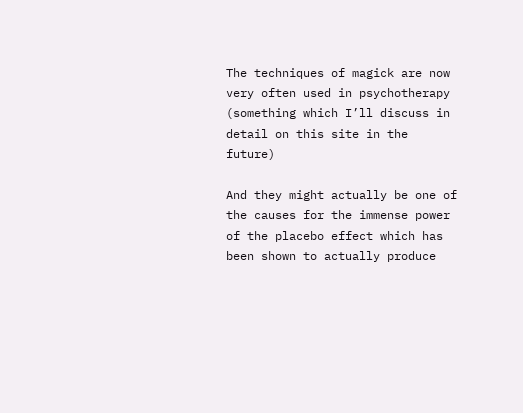The techniques of magick are now very often used in psychotherapy (something which I’ll discuss in detail on this site in the future)

And they might actually be one of the causes for the immense power of the placebo effect which has been shown to actually produce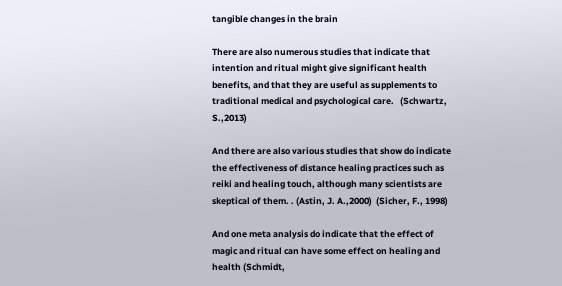tangible changes in the brain

There are also numerous studies that indicate that intention and ritual might give significant health benefits, and that they are useful as supplements to traditional medical and psychological care.   (Schwartz, S.,2013)

And there are also various studies that show do indicate the effectiveness of distance healing practices such as reiki and healing touch, although many scientists are skeptical of them. . (Astin, J. A.,2000)  (Sicher, F., 1998)

And one meta analysis do indicate that the effect of magic and ritual can have some effect on healing and health (Schmidt,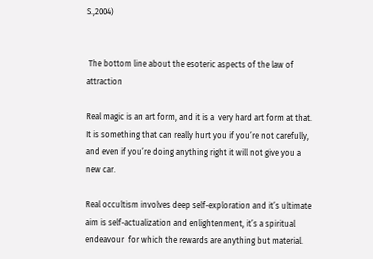S.,2004)


 The bottom line about the esoteric aspects of the law of attraction

Real magic is an art form, and it is a  very hard art form at that. It is something that can really hurt you if you’re not carefully, and even if you’re doing anything right it will not give you a new car.

Real occultism involves deep self-exploration and it’s ultimate aim is self-actualization and enlightenment, it’s a spiritual endeavour  for which the rewards are anything but material.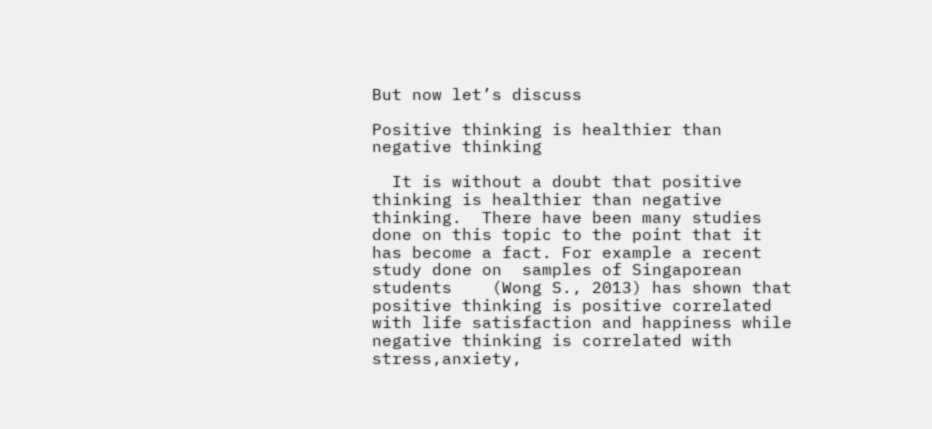But now let’s discuss

Positive thinking is healthier than negative thinking

  It is without a doubt that positive thinking is healthier than negative thinking.  There have been many studies done on this topic to the point that it has become a fact. For example a recent study done on  samples of Singaporean  students    (Wong S., 2013) has shown that positive thinking is positive correlated with life satisfaction and happiness while negative thinking is correlated with stress,anxiety,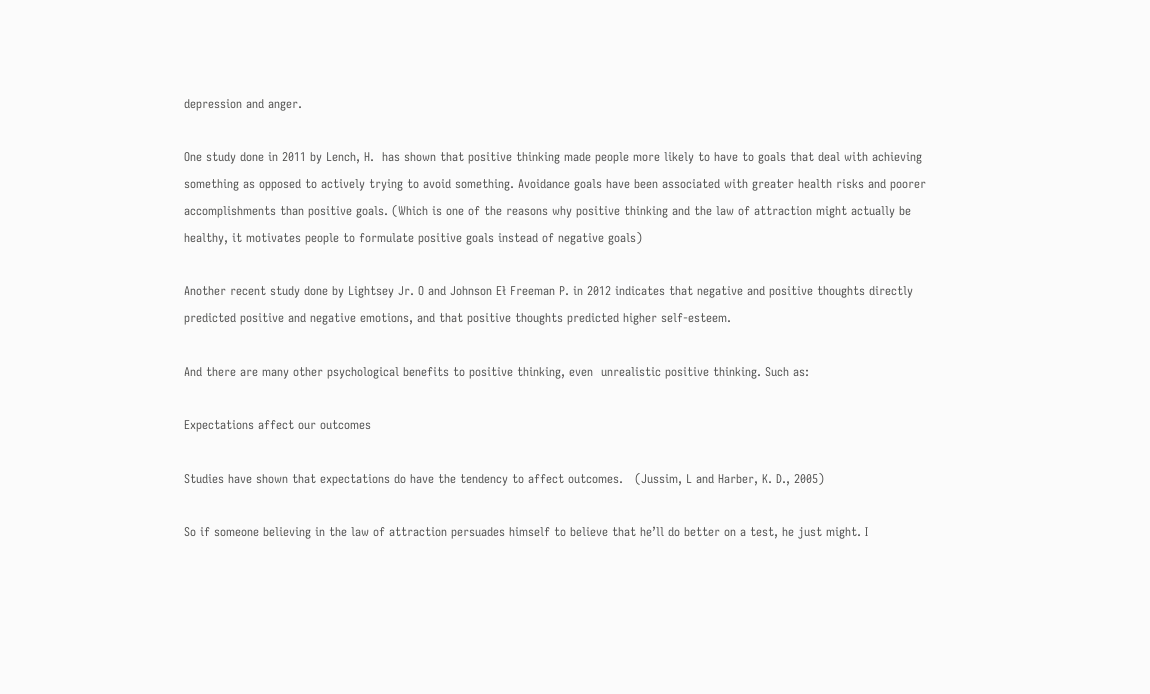depression and anger.

One study done in 2011 by Lench, H.  has shown that positive thinking made people more likely to have to goals that deal with achieving something as opposed to actively trying to avoid something. Avoidance goals have been associated with greater health risks and poorer accomplishments than positive goals. (Which is one of the reasons why positive thinking and the law of attraction might actually be healthy, it motivates people to formulate positive goals instead of negative goals)

Another recent study done by Lightsey Jr. O and Johnson Eł Freeman P. in 2012 indicates that negative and positive thoughts directly predicted positive and negative emotions, and that positive thoughts predicted higher self-esteem.

And there are many other psychological benefits to positive thinking, even  unrealistic positive thinking. Such as:

Expectations affect our outcomes

Studies have shown that expectations do have the tendency to affect outcomes.   (Jussim, L and Harber, K. D., 2005)

So if someone believing in the law of attraction persuades himself to believe that he’ll do better on a test, he just might. I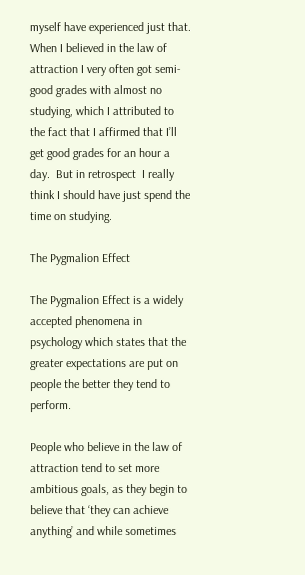myself have experienced just that.  When I believed in the law of attraction I very often got semi-good grades with almost no studying, which I attributed to the fact that I affirmed that I’ll get good grades for an hour a day.  But in retrospect  I really think I should have just spend the time on studying.

The Pygmalion Effect

The Pygmalion Effect is a widely accepted phenomena in psychology which states that the greater expectations are put on people the better they tend to perform.

People who believe in the law of attraction tend to set more ambitious goals, as they begin to believe that ‘they can achieve anything’ and while sometimes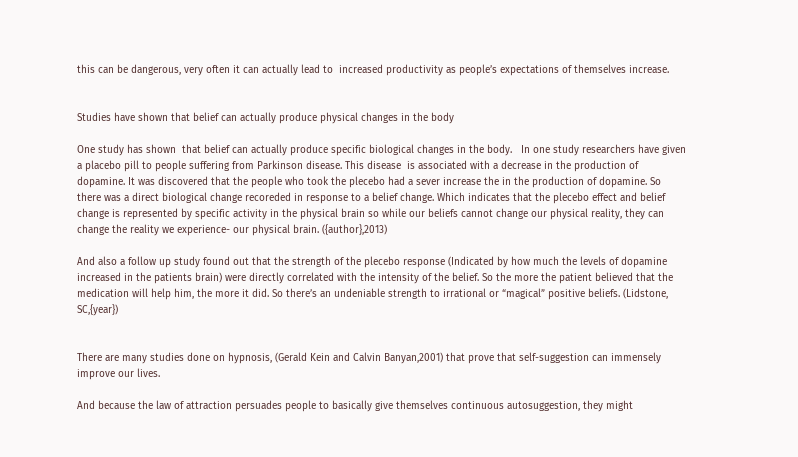this can be dangerous, very often it can actually lead to  increased productivity as people’s expectations of themselves increase.


Studies have shown that belief can actually produce physical changes in the body

One study has shown  that belief can actually produce specific biological changes in the body.   In one study researchers have given a placebo pill to people suffering from Parkinson disease. This disease  is associated with a decrease in the production of dopamine. It was discovered that the people who took the plecebo had a sever increase the in the production of dopamine. So there was a direct biological change recoreded in response to a belief change. Which indicates that the plecebo effect and belief change is represented by specific activity in the physical brain so while our beliefs cannot change our physical reality, they can change the reality we experience- our physical brain. ({author},2013)

And also a follow up study found out that the strength of the plecebo response (Indicated by how much the levels of dopamine increased in the patients brain) were directly correlated with the intensity of the belief. So the more the patient believed that the medication will help him, the more it did. So there’s an undeniable strength to irrational or “magical” positive beliefs. (Lidstone, SC,{year})


There are many studies done on hypnosis, (Gerald Kein and Calvin Banyan,2001) that prove that self-suggestion can immensely improve our lives.

And because the law of attraction persuades people to basically give themselves continuous autosuggestion, they might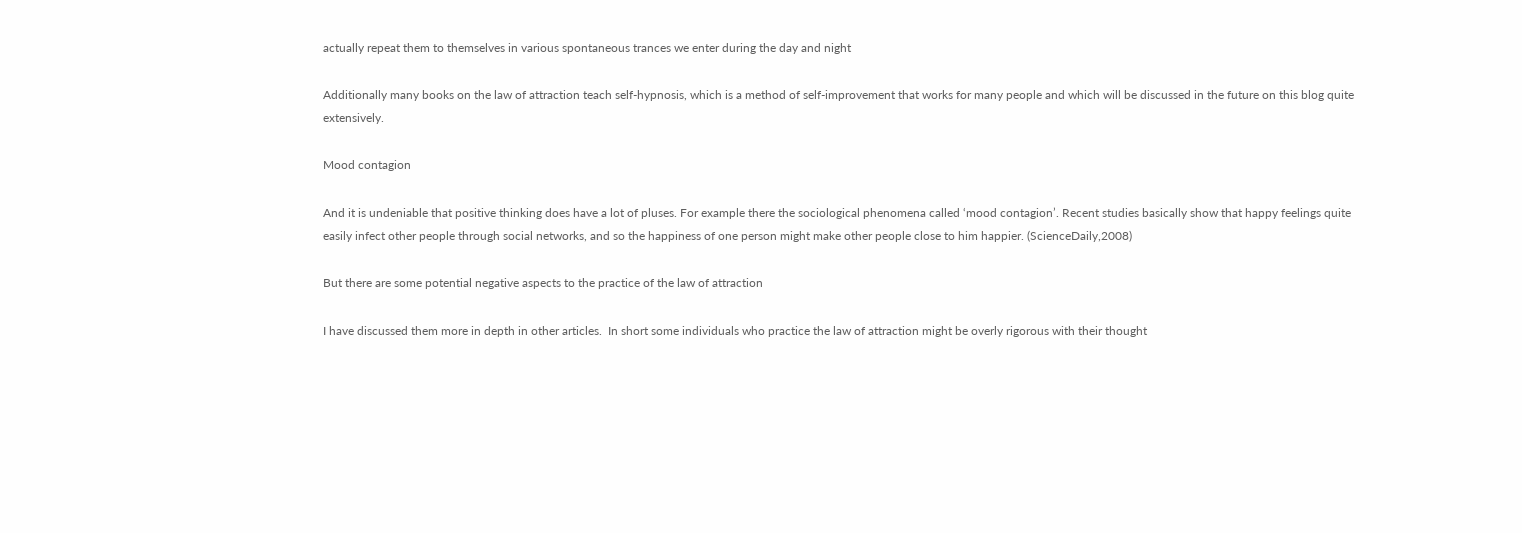actually repeat them to themselves in various spontaneous trances we enter during the day and night

Additionally many books on the law of attraction teach self-hypnosis, which is a method of self-improvement that works for many people and which will be discussed in the future on this blog quite extensively.

Mood contagion

And it is undeniable that positive thinking does have a lot of pluses. For example there the sociological phenomena called ‘mood contagion’. Recent studies basically show that happy feelings quite easily infect other people through social networks, and so the happiness of one person might make other people close to him happier. (ScienceDaily,2008)

But there are some potential negative aspects to the practice of the law of attraction

I have discussed them more in depth in other articles.  In short some individuals who practice the law of attraction might be overly rigorous with their thought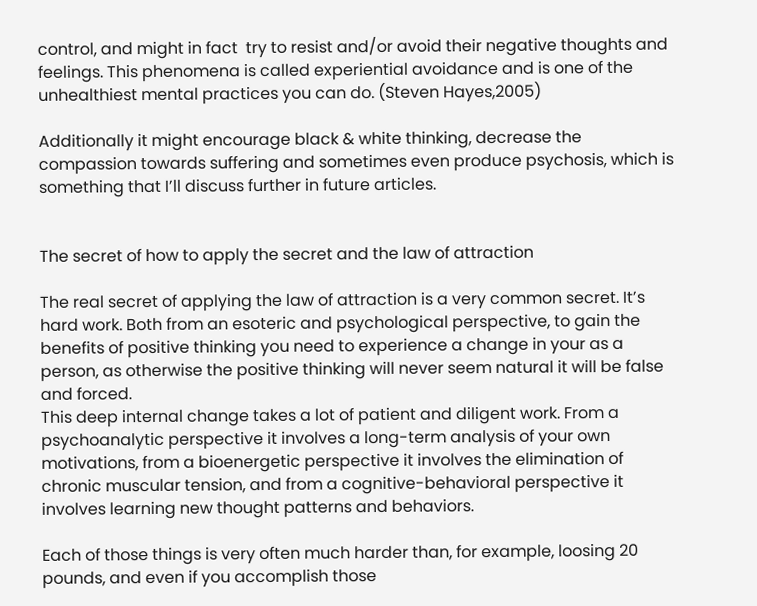control, and might in fact  try to resist and/or avoid their negative thoughts and feelings. This phenomena is called experiential avoidance and is one of the unhealthiest mental practices you can do. (Steven Hayes,2005)

Additionally it might encourage black & white thinking, decrease the compassion towards suffering and sometimes even produce psychosis, which is  something that I’ll discuss further in future articles.


The secret of how to apply the secret and the law of attraction

The real secret of applying the law of attraction is a very common secret. It’s hard work. Both from an esoteric and psychological perspective, to gain the benefits of positive thinking you need to experience a change in your as a person, as otherwise the positive thinking will never seem natural it will be false and forced.
This deep internal change takes a lot of patient and diligent work. From a psychoanalytic perspective it involves a long-term analysis of your own motivations, from a bioenergetic perspective it involves the elimination of chronic muscular tension, and from a cognitive-behavioral perspective it involves learning new thought patterns and behaviors.

Each of those things is very often much harder than, for example, loosing 20 pounds, and even if you accomplish those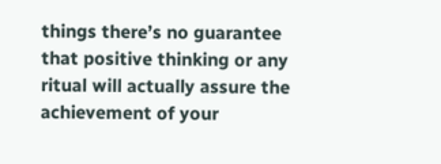things there’s no guarantee that positive thinking or any ritual will actually assure the achievement of your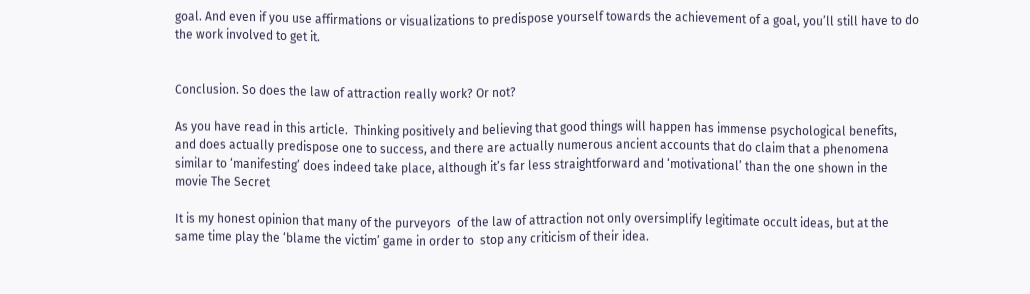goal. And even if you use affirmations or visualizations to predispose yourself towards the achievement of a goal, you’ll still have to do the work involved to get it.


Conclusion. So does the law of attraction really work? Or not?

As you have read in this article.  Thinking positively and believing that good things will happen has immense psychological benefits, and does actually predispose one to success, and there are actually numerous ancient accounts that do claim that a phenomena similar to ‘manifesting’ does indeed take place, although it’s far less straightforward and ‘motivational’ than the one shown in the movie The Secret

It is my honest opinion that many of the purveyors  of the law of attraction not only oversimplify legitimate occult ideas, but at the same time play the ‘blame the victim’ game in order to  stop any criticism of their idea.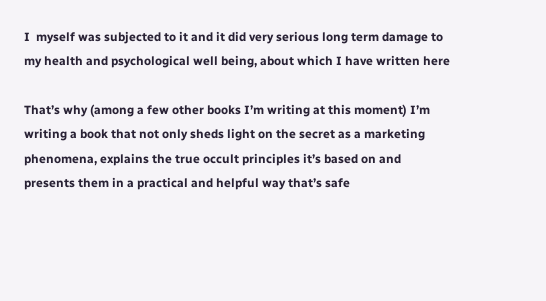I  myself was subjected to it and it did very serious long term damage to my health and psychological well being, about which I have written here

That’s why (among a few other books I’m writing at this moment) I’m writing a book that not only sheds light on the secret as a marketing phenomena, explains the true occult principles it’s based on and presents them in a practical and helpful way that’s safe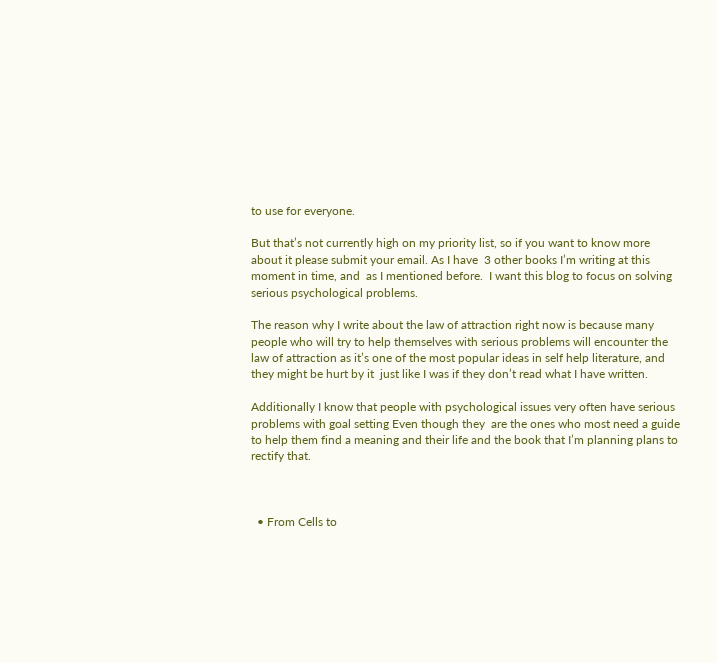to use for everyone.

But that’s not currently high on my priority list, so if you want to know more about it please submit your email. As I have  3 other books I’m writing at this moment in time, and  as I mentioned before.  I want this blog to focus on solving serious psychological problems.

The reason why I write about the law of attraction right now is because many people who will try to help themselves with serious problems will encounter the law of attraction as it’s one of the most popular ideas in self help literature, and they might be hurt by it  just like I was if they don’t read what I have written.

Additionally I know that people with psychological issues very often have serious problems with goal setting Even though they  are the ones who most need a guide to help them find a meaning and their life and the book that I’m planning plans to rectify that.



  • From Cells to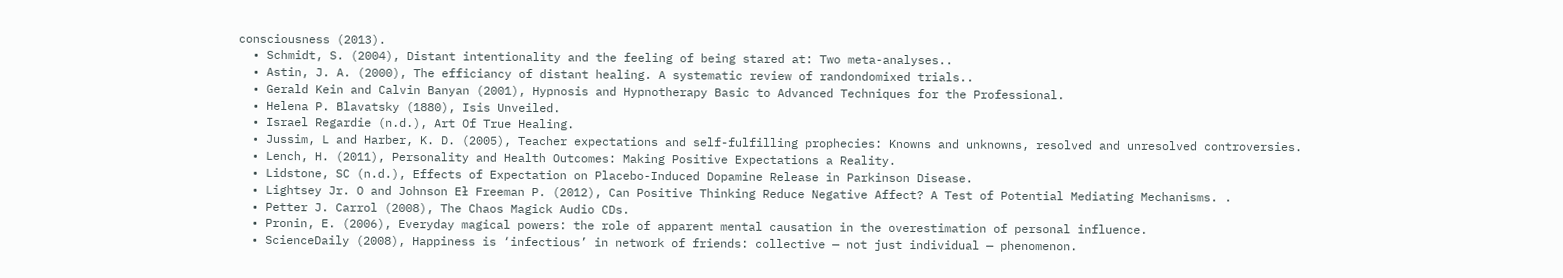consciousness (2013).
  • Schmidt, S. (2004), Distant intentionality and the feeling of being stared at: Two meta-analyses..
  • Astin, J. A. (2000), The efficiancy of distant healing. A systematic review of randondomixed trials..
  • Gerald Kein and Calvin Banyan (2001), Hypnosis and Hypnotherapy Basic to Advanced Techniques for the Professional.
  • Helena P. Blavatsky (1880), Isis Unveiled.
  • Israel Regardie (n.d.), Art Of True Healing.
  • Jussim, L and Harber, K. D. (2005), Teacher expectations and self-fulfilling prophecies: Knowns and unknowns, resolved and unresolved controversies.
  • Lench, H. (2011), Personality and Health Outcomes: Making Positive Expectations a Reality.
  • Lidstone, SC (n.d.), Effects of Expectation on Placebo-Induced Dopamine Release in Parkinson Disease.
  • Lightsey Jr. O and Johnson Eł Freeman P. (2012), Can Positive Thinking Reduce Negative Affect? A Test of Potential Mediating Mechanisms. .
  • Petter J. Carrol (2008), The Chaos Magick Audio CDs.
  • Pronin, E. (2006), Everyday magical powers: the role of apparent mental causation in the overestimation of personal influence.
  • ScienceDaily (2008), Happiness is ‘infectious’ in network of friends: collective — not just individual — phenomenon.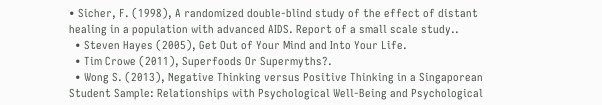• Sicher, F. (1998), A randomized double-blind study of the effect of distant healing in a population with advanced AIDS. Report of a small scale study..
  • Steven Hayes (2005), Get Out of Your Mind and Into Your Life.
  • Tim Crowe (2011), Superfoods Or Supermyths?.
  • Wong S. (2013), Negative Thinking versus Positive Thinking in a Singaporean Student Sample: Relationships with Psychological Well-Being and Psychological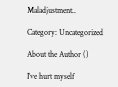Maladjustment..

Category: Uncategorized

About the Author ()

I’ve hurt myself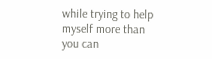while trying to help myself more than you can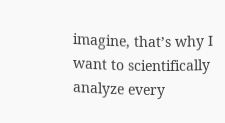imagine, that’s why I want to scientifically analyze every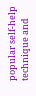popular self-help technique and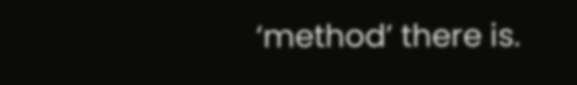‘method’ there is.